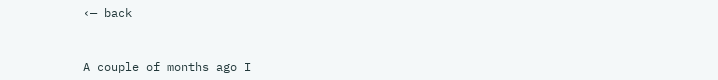‹— back


A couple of months ago I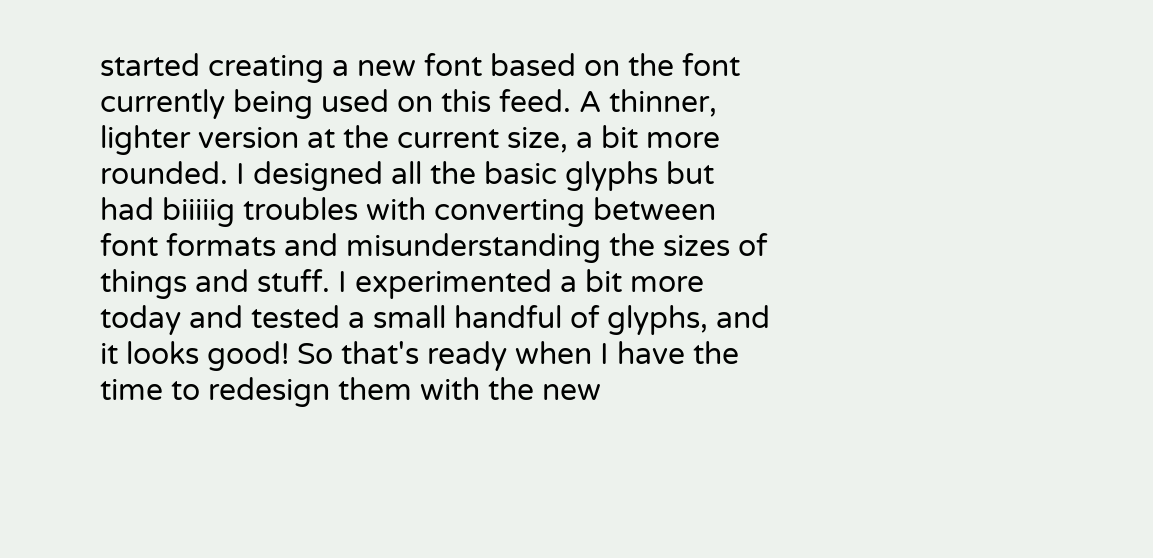started creating a new font based on the font currently being used on this feed. A thinner, lighter version at the current size, a bit more rounded. I designed all the basic glyphs but had biiiiig troubles with converting between font formats and misunderstanding the sizes of things and stuff. I experimented a bit more today and tested a small handful of glyphs, and it looks good! So that's ready when I have the time to redesign them with the new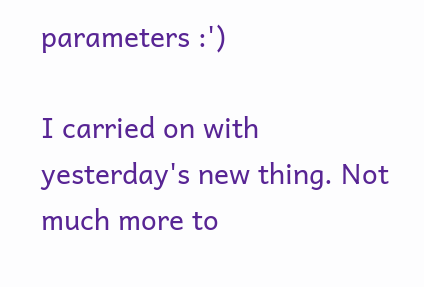parameters :')

I carried on with yesterday's new thing. Not much more to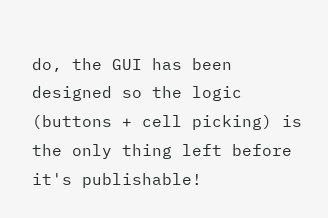do, the GUI has been designed so the logic (buttons + cell picking) is the only thing left before it's publishable!